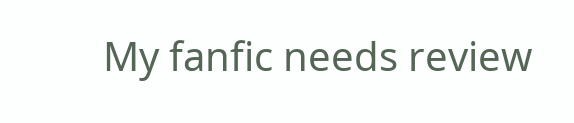My fanfic needs review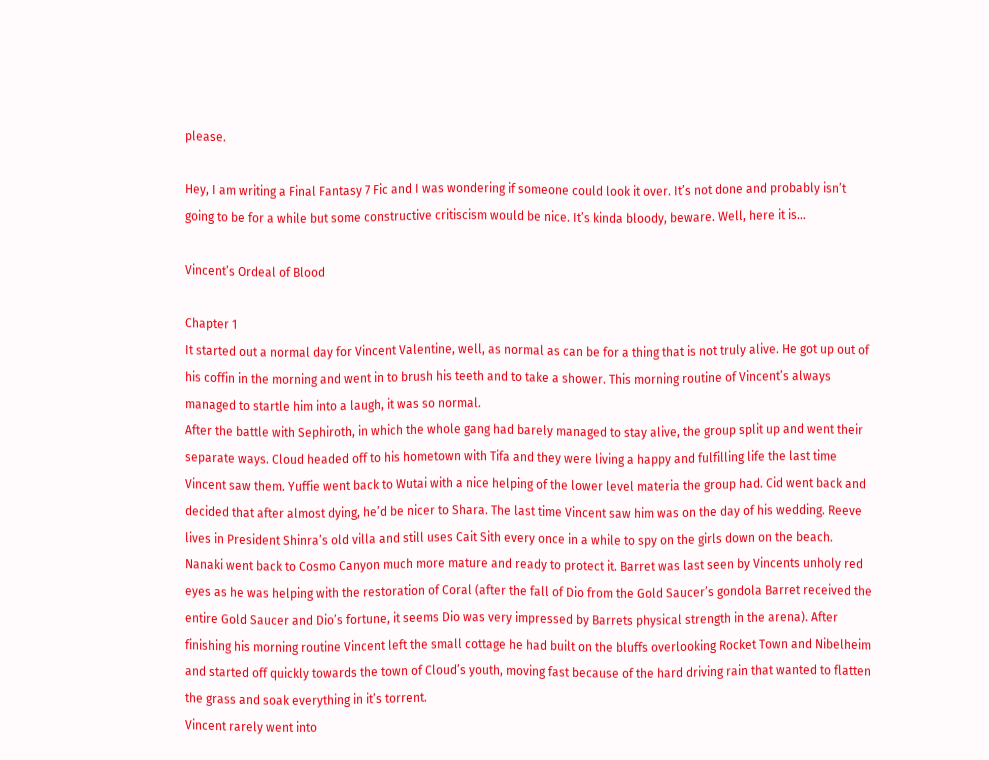please.

Hey, I am writing a Final Fantasy 7 Fic and I was wondering if someone could look it over. It’s not done and probably isn’t going to be for a while but some constructive critiscism would be nice. It’s kinda bloody, beware. Well, here it is…

Vincent’s Ordeal of Blood

Chapter 1
It started out a normal day for Vincent Valentine, well, as normal as can be for a thing that is not truly alive. He got up out of his coffin in the morning and went in to brush his teeth and to take a shower. This morning routine of Vincent’s always managed to startle him into a laugh, it was so normal.
After the battle with Sephiroth, in which the whole gang had barely managed to stay alive, the group split up and went their separate ways. Cloud headed off to his hometown with Tifa and they were living a happy and fulfilling life the last time Vincent saw them. Yuffie went back to Wutai with a nice helping of the lower level materia the group had. Cid went back and decided that after almost dying, he’d be nicer to Shara. The last time Vincent saw him was on the day of his wedding. Reeve lives in President Shinra’s old villa and still uses Cait Sith every once in a while to spy on the girls down on the beach. Nanaki went back to Cosmo Canyon much more mature and ready to protect it. Barret was last seen by Vincents unholy red eyes as he was helping with the restoration of Coral (after the fall of Dio from the Gold Saucer’s gondola Barret received the entire Gold Saucer and Dio’s fortune, it seems Dio was very impressed by Barrets physical strength in the arena). After finishing his morning routine Vincent left the small cottage he had built on the bluffs overlooking Rocket Town and Nibelheim and started off quickly towards the town of Cloud’s youth, moving fast because of the hard driving rain that wanted to flatten the grass and soak everything in it’s torrent.
Vincent rarely went into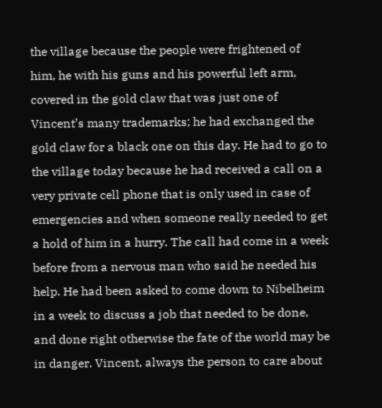the village because the people were frightened of him, he with his guns and his powerful left arm, covered in the gold claw that was just one of Vincent’s many trademarks; he had exchanged the gold claw for a black one on this day. He had to go to the village today because he had received a call on a very private cell phone that is only used in case of emergencies and when someone really needed to get a hold of him in a hurry. The call had come in a week before from a nervous man who said he needed his help. He had been asked to come down to Nibelheim in a week to discuss a job that needed to be done, and done right otherwise the fate of the world may be in danger. Vincent, always the person to care about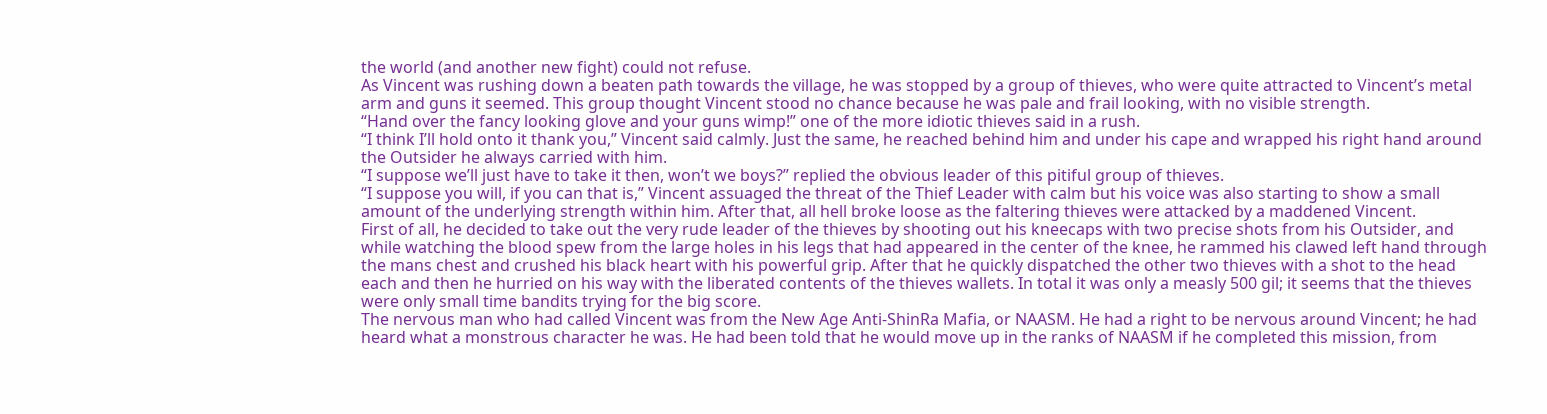the world (and another new fight) could not refuse.
As Vincent was rushing down a beaten path towards the village, he was stopped by a group of thieves, who were quite attracted to Vincent’s metal arm and guns it seemed. This group thought Vincent stood no chance because he was pale and frail looking, with no visible strength.
“Hand over the fancy looking glove and your guns wimp!” one of the more idiotic thieves said in a rush.
“I think I’ll hold onto it thank you,” Vincent said calmly. Just the same, he reached behind him and under his cape and wrapped his right hand around the Outsider he always carried with him.
“I suppose we’ll just have to take it then, won’t we boys?” replied the obvious leader of this pitiful group of thieves.
“I suppose you will, if you can that is,” Vincent assuaged the threat of the Thief Leader with calm but his voice was also starting to show a small amount of the underlying strength within him. After that, all hell broke loose as the faltering thieves were attacked by a maddened Vincent.
First of all, he decided to take out the very rude leader of the thieves by shooting out his kneecaps with two precise shots from his Outsider, and while watching the blood spew from the large holes in his legs that had appeared in the center of the knee, he rammed his clawed left hand through the mans chest and crushed his black heart with his powerful grip. After that he quickly dispatched the other two thieves with a shot to the head each and then he hurried on his way with the liberated contents of the thieves wallets. In total it was only a measly 500 gil; it seems that the thieves were only small time bandits trying for the big score.
The nervous man who had called Vincent was from the New Age Anti-ShinRa Mafia, or NAASM. He had a right to be nervous around Vincent; he had heard what a monstrous character he was. He had been told that he would move up in the ranks of NAASM if he completed this mission, from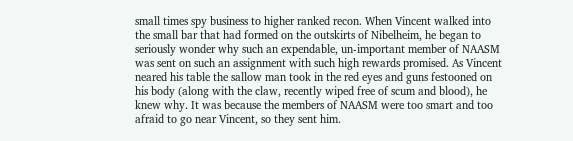small times spy business to higher ranked recon. When Vincent walked into the small bar that had formed on the outskirts of Nibelheim, he began to seriously wonder why such an expendable, un-important member of NAASM was sent on such an assignment with such high rewards promised. As Vincent neared his table the sallow man took in the red eyes and guns festooned on his body (along with the claw, recently wiped free of scum and blood), he knew why. It was because the members of NAASM were too smart and too afraid to go near Vincent, so they sent him.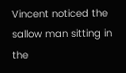Vincent noticed the sallow man sitting in the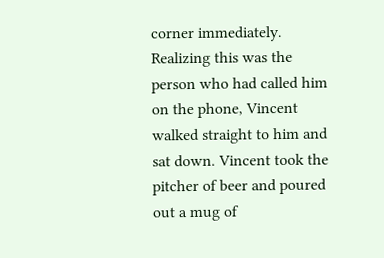corner immediately. Realizing this was the person who had called him on the phone, Vincent walked straight to him and sat down. Vincent took the pitcher of beer and poured out a mug of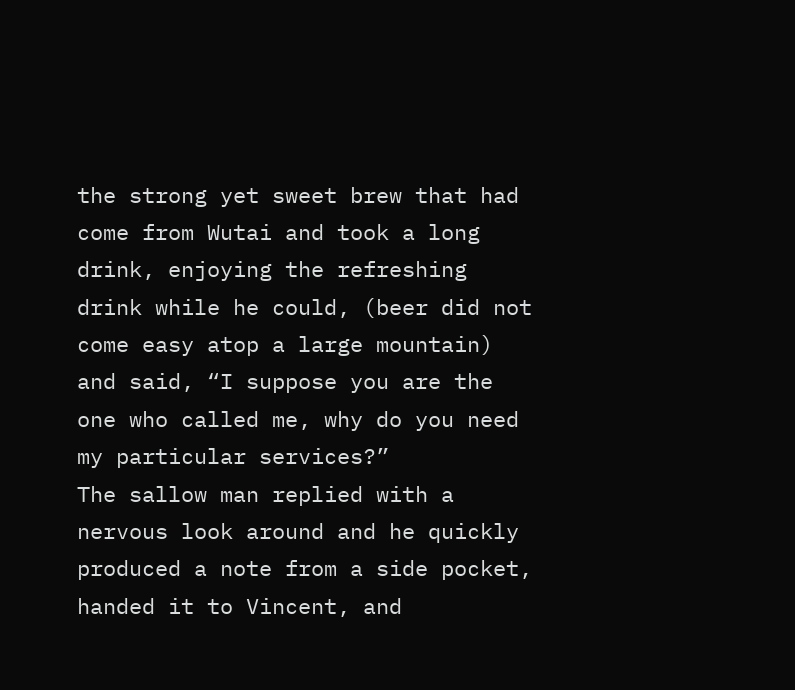the strong yet sweet brew that had come from Wutai and took a long drink, enjoying the refreshing drink while he could, (beer did not come easy atop a large mountain) and said, “I suppose you are the one who called me, why do you need my particular services?”
The sallow man replied with a nervous look around and he quickly produced a note from a side pocket, handed it to Vincent, and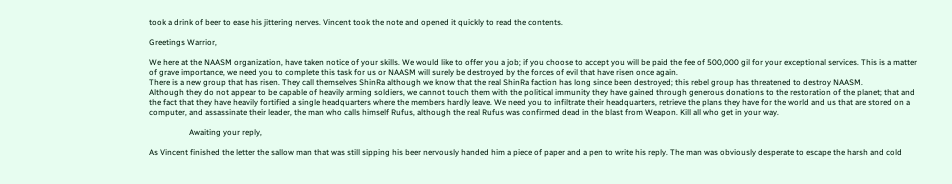took a drink of beer to ease his jittering nerves. Vincent took the note and opened it quickly to read the contents.

Greetings Warrior,

We here at the NAASM organization, have taken notice of your skills. We would like to offer you a job; if you choose to accept you will be paid the fee of 500,000 gil for your exceptional services. This is a matter of grave importance, we need you to complete this task for us or NAASM will surely be destroyed by the forces of evil that have risen once again.
There is a new group that has risen. They call themselves ShinRa although we know that the real ShinRa faction has long since been destroyed; this rebel group has threatened to destroy NAASM.
Although they do not appear to be capable of heavily arming soldiers, we cannot touch them with the political immunity they have gained through generous donations to the restoration of the planet; that and the fact that they have heavily fortified a single headquarters where the members hardly leave. We need you to infiltrate their headquarters, retrieve the plans they have for the world and us that are stored on a computer, and assassinate their leader, the man who calls himself Rufus, although the real Rufus was confirmed dead in the blast from Weapon. Kill all who get in your way.

                    Awaiting your reply,

As Vincent finished the letter the sallow man that was still sipping his beer nervously handed him a piece of paper and a pen to write his reply. The man was obviously desperate to escape the harsh and cold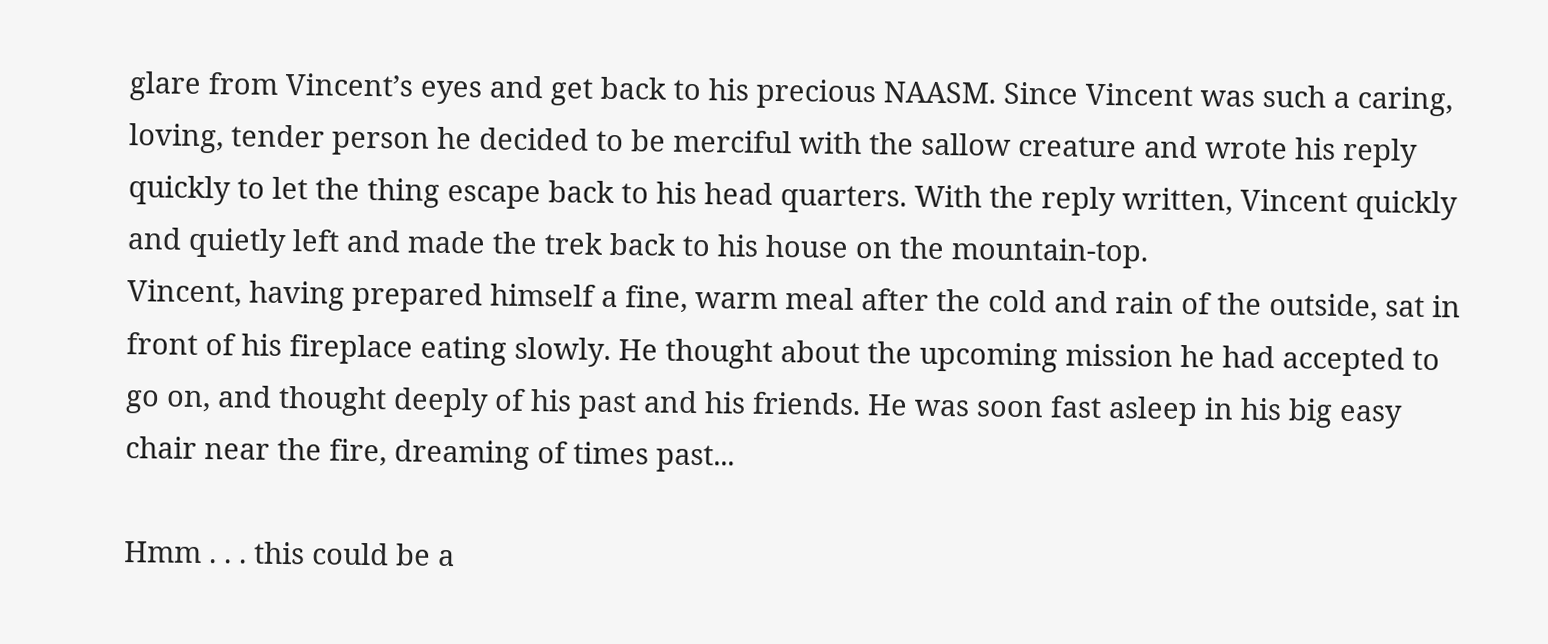glare from Vincent’s eyes and get back to his precious NAASM. Since Vincent was such a caring, loving, tender person he decided to be merciful with the sallow creature and wrote his reply quickly to let the thing escape back to his head quarters. With the reply written, Vincent quickly and quietly left and made the trek back to his house on the mountain-top.
Vincent, having prepared himself a fine, warm meal after the cold and rain of the outside, sat in front of his fireplace eating slowly. He thought about the upcoming mission he had accepted to go on, and thought deeply of his past and his friends. He was soon fast asleep in his big easy chair near the fire, dreaming of times past...

Hmm . . . this could be a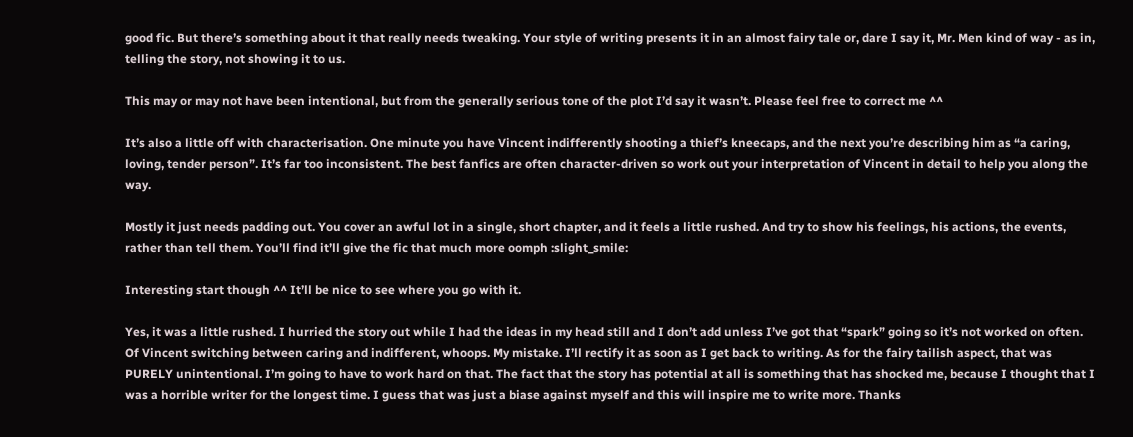good fic. But there’s something about it that really needs tweaking. Your style of writing presents it in an almost fairy tale or, dare I say it, Mr. Men kind of way - as in, telling the story, not showing it to us.

This may or may not have been intentional, but from the generally serious tone of the plot I’d say it wasn’t. Please feel free to correct me ^^

It’s also a little off with characterisation. One minute you have Vincent indifferently shooting a thief’s kneecaps, and the next you’re describing him as “a caring, loving, tender person”. It’s far too inconsistent. The best fanfics are often character-driven so work out your interpretation of Vincent in detail to help you along the way.

Mostly it just needs padding out. You cover an awful lot in a single, short chapter, and it feels a little rushed. And try to show his feelings, his actions, the events, rather than tell them. You’ll find it’ll give the fic that much more oomph :slight_smile:

Interesting start though ^^ It’ll be nice to see where you go with it.

Yes, it was a little rushed. I hurried the story out while I had the ideas in my head still and I don’t add unless I’ve got that “spark” going so it’s not worked on often. Of Vincent switching between caring and indifferent, whoops. My mistake. I’ll rectify it as soon as I get back to writing. As for the fairy tailish aspect, that was PURELY unintentional. I’m going to have to work hard on that. The fact that the story has potential at all is something that has shocked me, because I thought that I was a horrible writer for the longest time. I guess that was just a biase against myself and this will inspire me to write more. Thanks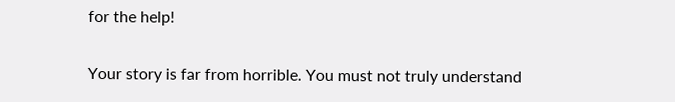for the help!

Your story is far from horrible. You must not truly understand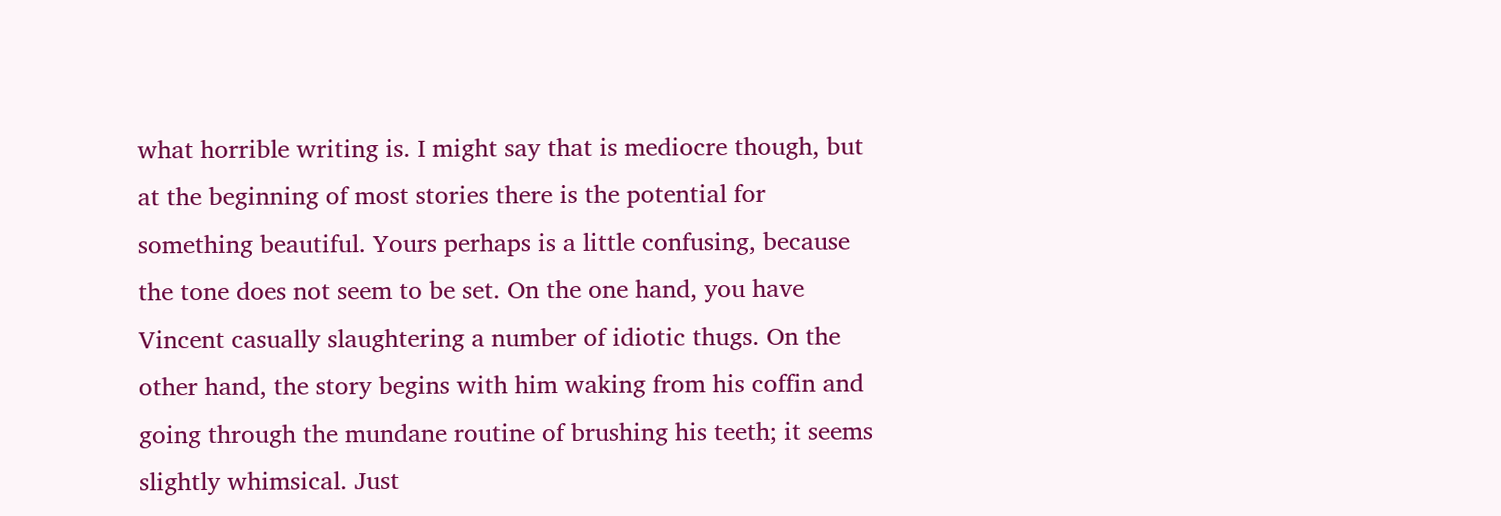what horrible writing is. I might say that is mediocre though, but at the beginning of most stories there is the potential for something beautiful. Yours perhaps is a little confusing, because the tone does not seem to be set. On the one hand, you have Vincent casually slaughtering a number of idiotic thugs. On the other hand, the story begins with him waking from his coffin and going through the mundane routine of brushing his teeth; it seems slightly whimsical. Just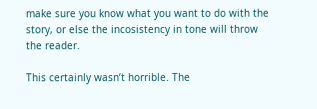make sure you know what you want to do with the story, or else the incosistency in tone will throw the reader.

This certainly wasn’t horrible. The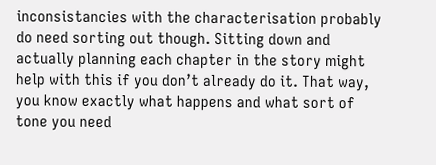inconsistancies with the characterisation probably do need sorting out though. Sitting down and actually planning each chapter in the story might help with this if you don’t already do it. That way, you know exactly what happens and what sort of tone you need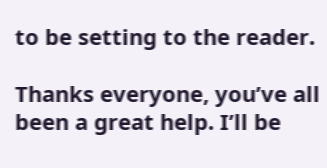to be setting to the reader.

Thanks everyone, you’ve all been a great help. I’ll be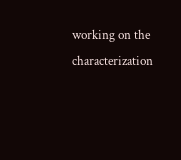working on the characterization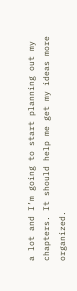a lot and I’m going to start planning out my chapters. It should help me get my ideas more organized.